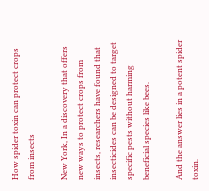How spider toxin can protect crops from insects

New York, In a discovery that offers new ways to protect crops from insects, researchers have found that insecticides can be designed to target specific pests without harming beneficial species like bees.

And the answer lies in a potent spider toxin.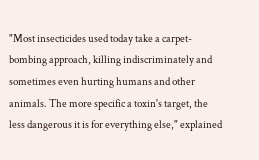"Most insecticides used today take a carpet-bombing approach, killing indiscriminately and sometimes even hurting humans and other animals. The more specific a toxin's target, the less dangerous it is for everything else," explained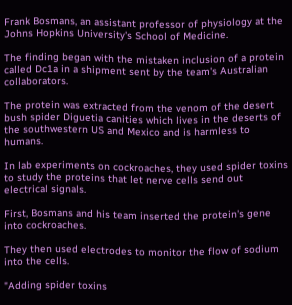Frank Bosmans, an assistant professor of physiology at the Johns Hopkins University's School of Medicine.

The finding began with the mistaken inclusion of a protein called Dc1a in a shipment sent by the team's Australian collaborators.

The protein was extracted from the venom of the desert bush spider Diguetia canities which lives in the deserts of the southwestern US and Mexico and is harmless to humans.

In lab experiments on cockroaches, they used spider toxins to study the proteins that let nerve cells send out electrical signals.

First, Bosmans and his team inserted the protein's gene into cockroaches.

They then used electrodes to monitor the flow of sodium into the cells.

"Adding spider toxins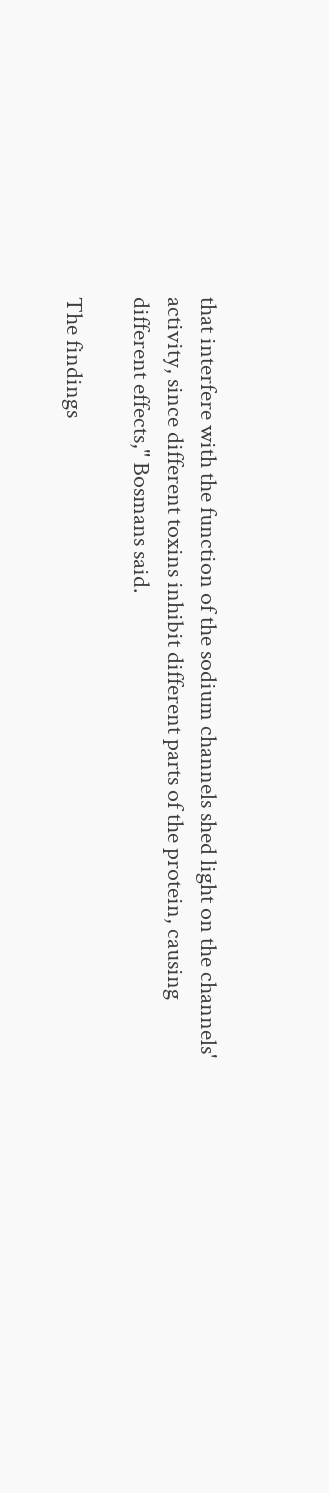that interfere with the function of the sodium channels shed light on the channels' activity, since different toxins inhibit different parts of the protein, causing different effects," Bosmans said.

The findings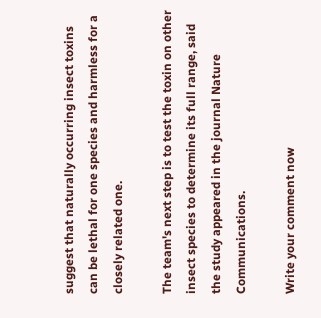suggest that naturally occurring insect toxins can be lethal for one species and harmless for a closely related one.

The team's next step is to test the toxin on other insect species to determine its full range, said the study appeared in the journal Nature Communications.

Write your comment now